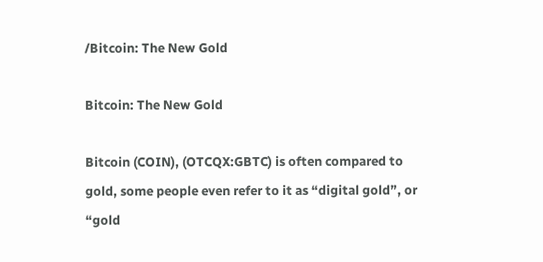/Bitcoin: The New Gold

Bitcoin: The New Gold

Bitcoin (COIN), (OTCQX:GBTC) is often compared to gold, some people even refer to it as “digital gold”, or “gold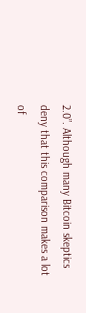2.0”. Although many Bitcoin skeptics deny that this comparison makes a lot of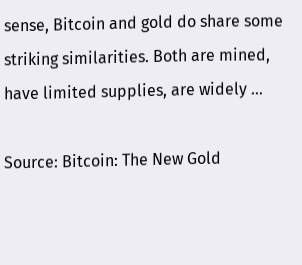sense, Bitcoin and gold do share some striking similarities. Both are mined, have limited supplies, are widely …

Source: Bitcoin: The New Gold